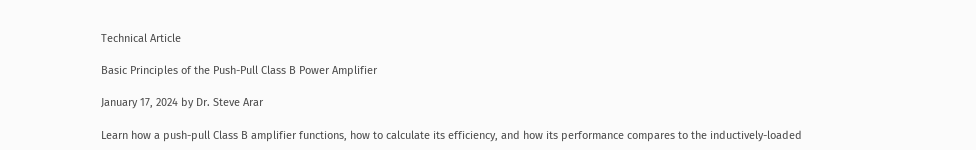Technical Article

Basic Principles of the Push-Pull Class B Power Amplifier

January 17, 2024 by Dr. Steve Arar

Learn how a push-pull Class B amplifier functions, how to calculate its efficiency, and how its performance compares to the inductively-loaded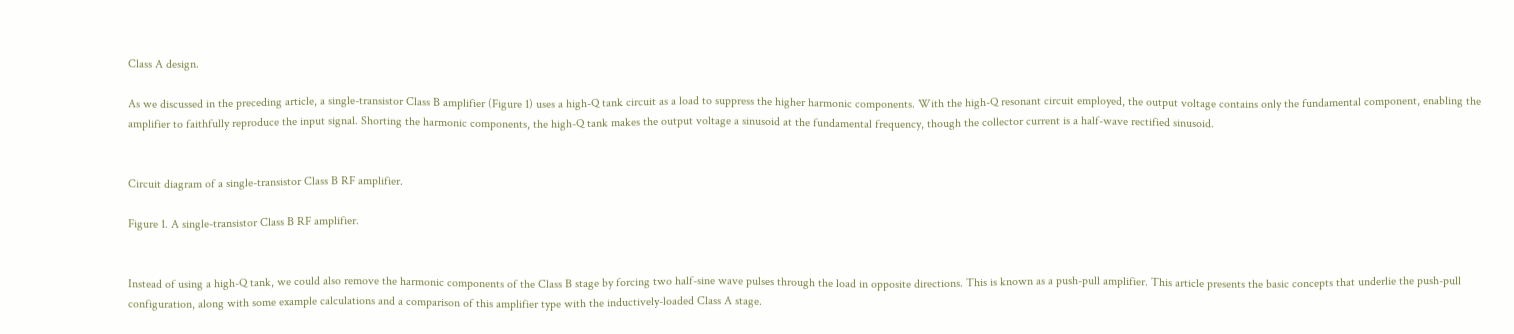Class A design.

As we discussed in the preceding article, a single-transistor Class B amplifier (Figure 1) uses a high-Q tank circuit as a load to suppress the higher harmonic components. With the high-Q resonant circuit employed, the output voltage contains only the fundamental component, enabling the amplifier to faithfully reproduce the input signal. Shorting the harmonic components, the high-Q tank makes the output voltage a sinusoid at the fundamental frequency, though the collector current is a half-wave rectified sinusoid.


Circuit diagram of a single-transistor Class B RF amplifier.

Figure 1. A single-transistor Class B RF amplifier.


Instead of using a high-Q tank, we could also remove the harmonic components of the Class B stage by forcing two half-sine wave pulses through the load in opposite directions. This is known as a push-pull amplifier. This article presents the basic concepts that underlie the push-pull configuration, along with some example calculations and a comparison of this amplifier type with the inductively-loaded Class A stage.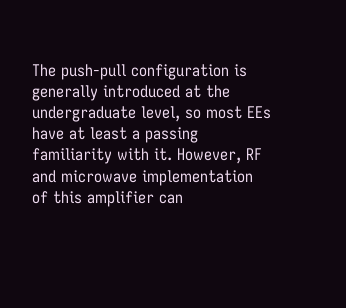The push-pull configuration is generally introduced at the undergraduate level, so most EEs have at least a passing familiarity with it. However, RF and microwave implementation of this amplifier can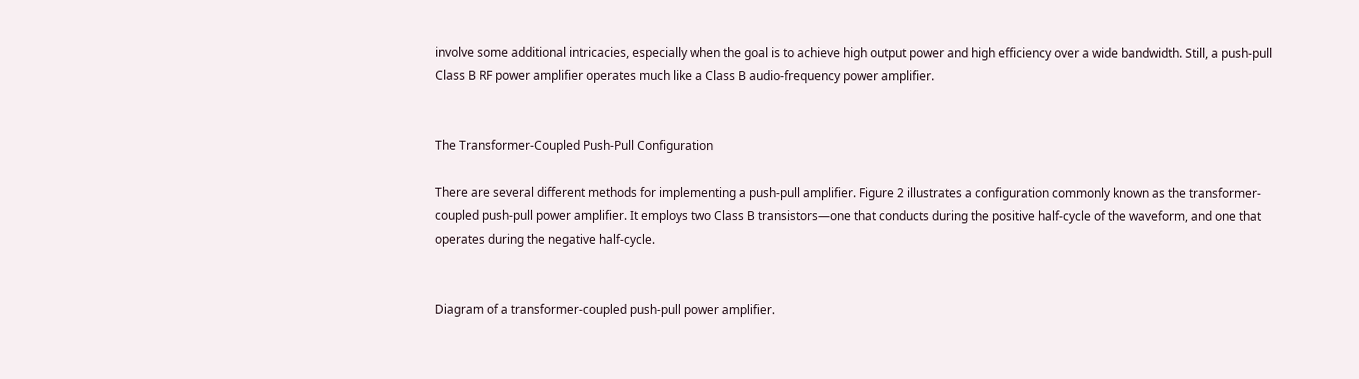involve some additional intricacies, especially when the goal is to achieve high output power and high efficiency over a wide bandwidth. Still, a push-pull Class B RF power amplifier operates much like a Class B audio-frequency power amplifier.


The Transformer-Coupled Push-Pull Configuration

There are several different methods for implementing a push-pull amplifier. Figure 2 illustrates a configuration commonly known as the transformer-coupled push-pull power amplifier. It employs two Class B transistors—one that conducts during the positive half-cycle of the waveform, and one that operates during the negative half-cycle.


Diagram of a transformer-coupled push-pull power amplifier.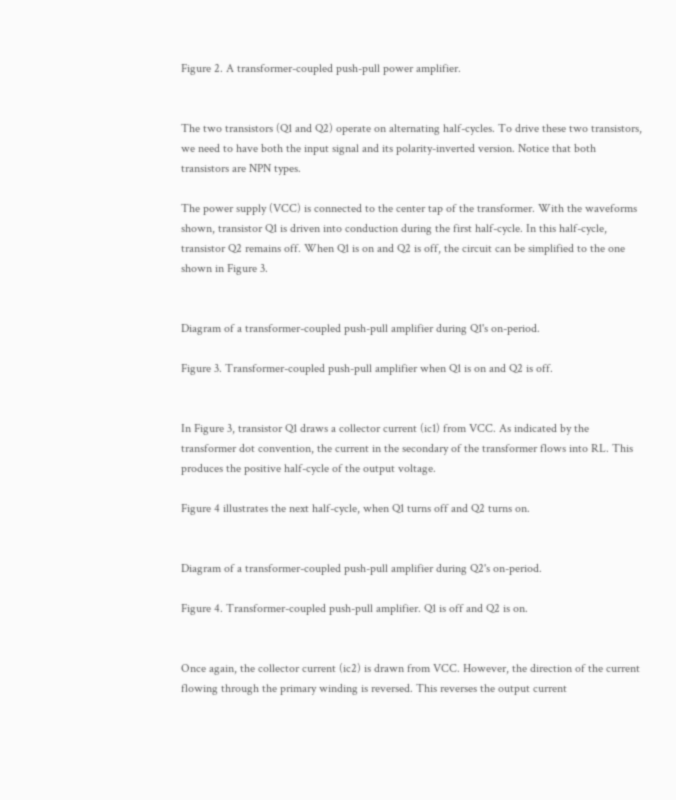Figure 2. A transformer-coupled push-pull power amplifier.


The two transistors (Q1 and Q2) operate on alternating half-cycles. To drive these two transistors, we need to have both the input signal and its polarity-inverted version. Notice that both transistors are NPN types.

The power supply (VCC) is connected to the center tap of the transformer. With the waveforms shown, transistor Q1 is driven into conduction during the first half-cycle. In this half-cycle, transistor Q2 remains off. When Q1 is on and Q2 is off, the circuit can be simplified to the one shown in Figure 3.


Diagram of a transformer-coupled push-pull amplifier during Q1's on-period.

Figure 3. Transformer-coupled push-pull amplifier when Q1 is on and Q2 is off.


In Figure 3, transistor Q1 draws a collector current (ic1) from VCC. As indicated by the transformer dot convention, the current in the secondary of the transformer flows into RL. This produces the positive half-cycle of the output voltage.

Figure 4 illustrates the next half-cycle, when Q1 turns off and Q2 turns on.


Diagram of a transformer-coupled push-pull amplifier during Q2's on-period.

Figure 4. Transformer-coupled push-pull amplifier. Q1 is off and Q2 is on.


Once again, the collector current (ic2) is drawn from VCC. However, the direction of the current flowing through the primary winding is reversed. This reverses the output current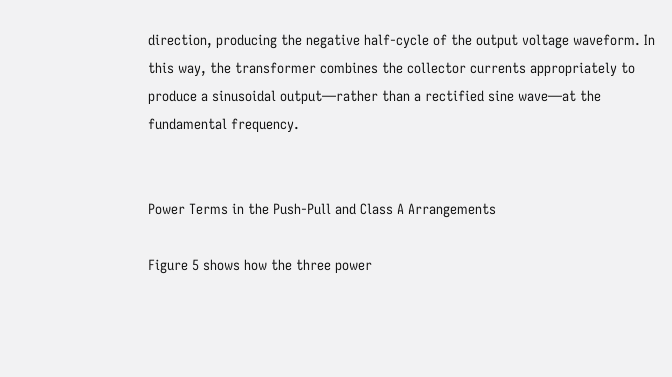direction, producing the negative half-cycle of the output voltage waveform. In this way, the transformer combines the collector currents appropriately to produce a sinusoidal output—rather than a rectified sine wave—at the fundamental frequency.


Power Terms in the Push-Pull and Class A Arrangements

Figure 5 shows how the three power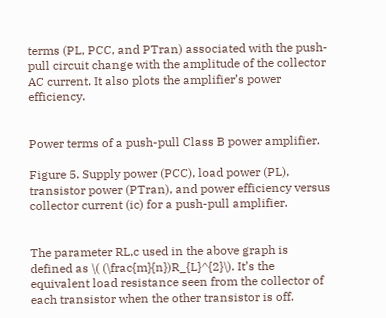terms (PL, PCC, and PTran) associated with the push-pull circuit change with the amplitude of the collector AC current. It also plots the amplifier’s power efficiency.


Power terms of a push-pull Class B power amplifier.

Figure 5. Supply power (PCC), load power (PL), transistor power (PTran), and power efficiency versus collector current (ic) for a push-pull amplifier.


The parameter RL,c used in the above graph is defined as \( (\frac{m}{n})R_{L}^{2}\). It’s the equivalent load resistance seen from the collector of each transistor when the other transistor is off.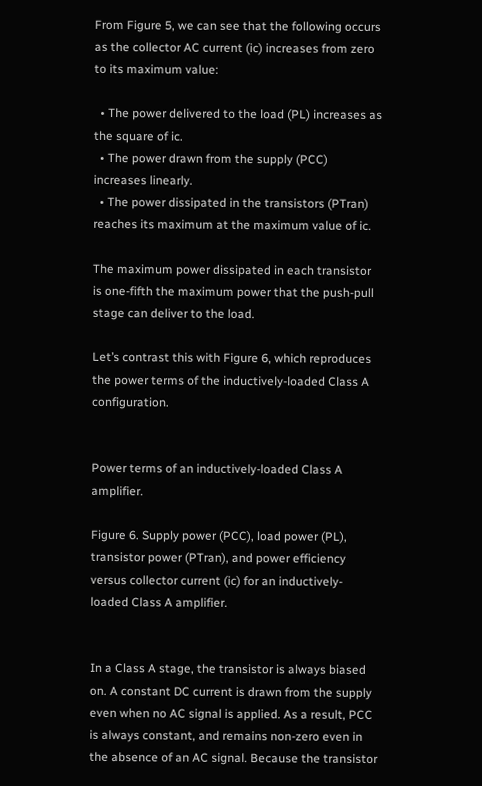From Figure 5, we can see that the following occurs as the collector AC current (ic) increases from zero to its maximum value:

  • The power delivered to the load (PL) increases as the square of ic.
  • The power drawn from the supply (PCC) increases linearly.
  • The power dissipated in the transistors (PTran) reaches its maximum at the maximum value of ic.

The maximum power dissipated in each transistor is one-fifth the maximum power that the push-pull stage can deliver to the load.

Let’s contrast this with Figure 6, which reproduces the power terms of the inductively-loaded Class A configuration.


Power terms of an inductively-loaded Class A amplifier.

Figure 6. Supply power (PCC), load power (PL), transistor power (PTran), and power efficiency versus collector current (ic) for an inductively-loaded Class A amplifier.


In a Class A stage, the transistor is always biased on. A constant DC current is drawn from the supply even when no AC signal is applied. As a result, PCC is always constant, and remains non-zero even in the absence of an AC signal. Because the transistor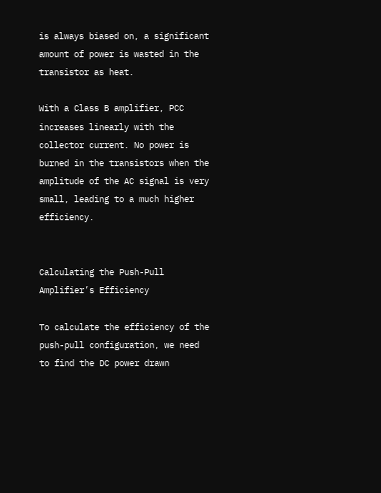is always biased on, a significant amount of power is wasted in the transistor as heat.

With a Class B amplifier, PCC increases linearly with the collector current. No power is burned in the transistors when the amplitude of the AC signal is very small, leading to a much higher efficiency.


Calculating the Push-Pull Amplifier’s Efficiency

To calculate the efficiency of the push-pull configuration, we need to find the DC power drawn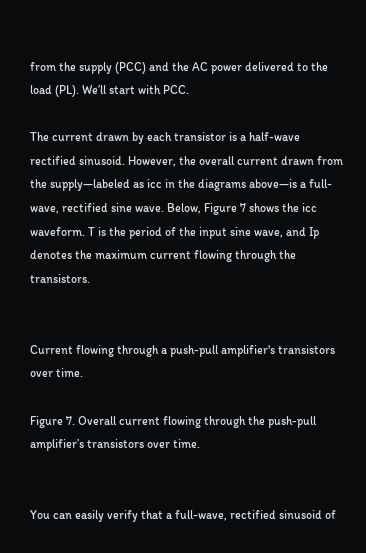from the supply (PCC) and the AC power delivered to the load (PL). We’ll start with PCC.

The current drawn by each transistor is a half-wave rectified sinusoid. However, the overall current drawn from the supply—labeled as icc in the diagrams above—is a full-wave, rectified sine wave. Below, Figure 7 shows the icc waveform. T is the period of the input sine wave, and Ip denotes the maximum current flowing through the transistors.


Current flowing through a push-pull amplifier's transistors over time.

Figure 7. Overall current flowing through the push-pull amplifier’s transistors over time.


You can easily verify that a full-wave, rectified sinusoid of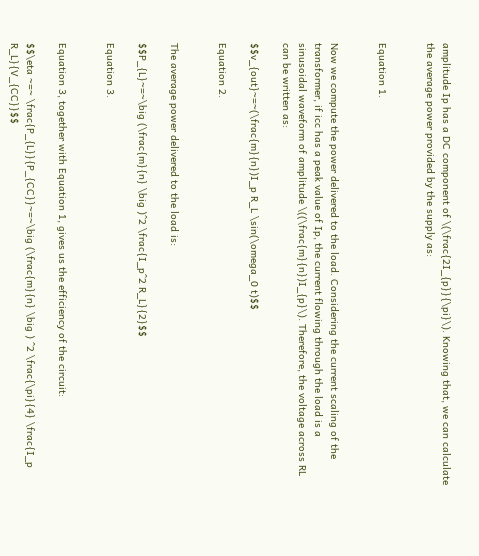amplitude Ip has a DC component of \(\frac{2I_{p}}{\pi}\). Knowing that, we can calculate the average power provided by the supply as:


Equation 1.


Now we compute the power delivered to the load. Considering the current scaling of the transformer, if icc has a peak value of Ip, the current flowing through the load is a sinusoidal waveform of amplitude \((\frac{m}{n})I_{p}\). Therefore, the voltage across RL can be written as:

$$v_{out}~=~(\frac{m}{n})I_p R_L \sin(\omega_0 t)$$

Equation 2.


The average power delivered to the load is:

$$P_{L}~=~\big (\frac{m}{n} \big )^2 \frac{I_p^2 R_L}{2}$$

Equation 3.


Equation 3, together with Equation 1, gives us the efficiency of the circuit:

$$\eta ~=~ \frac{P_{L}}{P_{CC}}~=~\big (\frac{m}{n} \big ) ^2 \frac{\pi}{4} \frac{I_p R_L}{V_{CC}}$$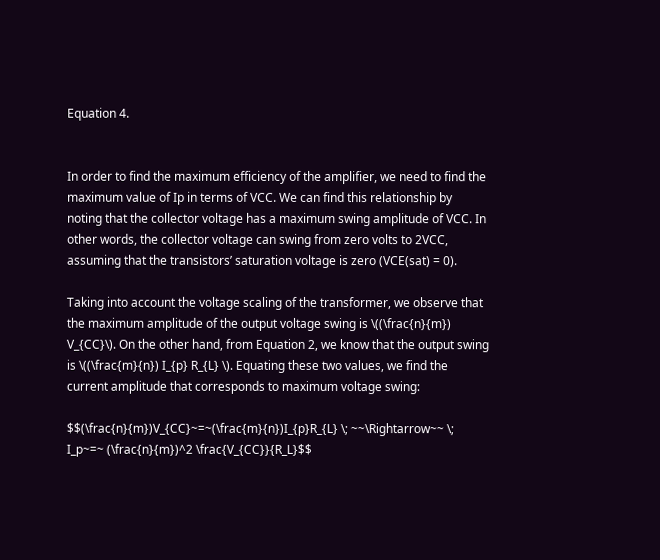Equation 4.


In order to find the maximum efficiency of the amplifier, we need to find the maximum value of Ip in terms of VCC. We can find this relationship by noting that the collector voltage has a maximum swing amplitude of VCC. In other words, the collector voltage can swing from zero volts to 2VCC, assuming that the transistors’ saturation voltage is zero (VCE(sat) = 0).

Taking into account the voltage scaling of the transformer, we observe that the maximum amplitude of the output voltage swing is \((\frac{n}{m}) V_{CC}\). On the other hand, from Equation 2, we know that the output swing is \((\frac{m}{n}) I_{p} R_{L} \). Equating these two values, we find the current amplitude that corresponds to maximum voltage swing:

$$(\frac{n}{m})V_{CC}~=~(\frac{m}{n})I_{p}R_{L} \; ~~\Rightarrow~~ \; I_p~=~ (\frac{n}{m})^2 \frac{V_{CC}}{R_L}$$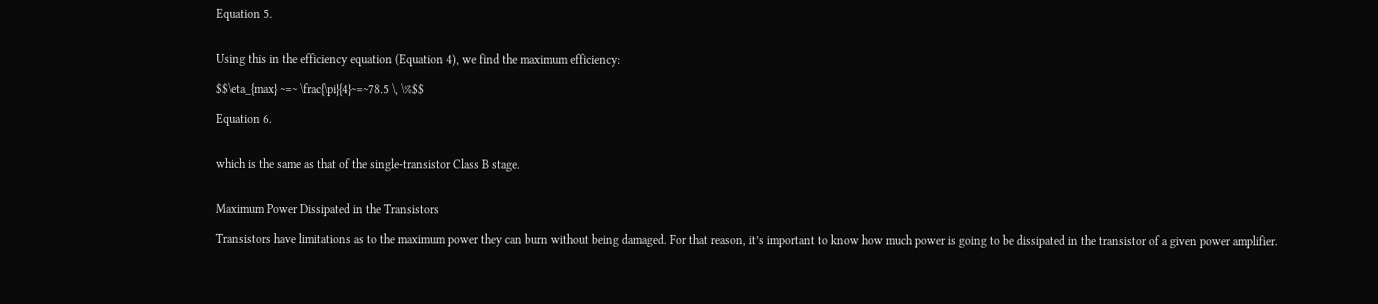Equation 5.


Using this in the efficiency equation (Equation 4), we find the maximum efficiency:

$$\eta_{max} ~=~ \frac{\pi}{4}~=~78.5 \, \%$$

Equation 6.


which is the same as that of the single-transistor Class B stage.


Maximum Power Dissipated in the Transistors

Transistors have limitations as to the maximum power they can burn without being damaged. For that reason, it’s important to know how much power is going to be dissipated in the transistor of a given power amplifier.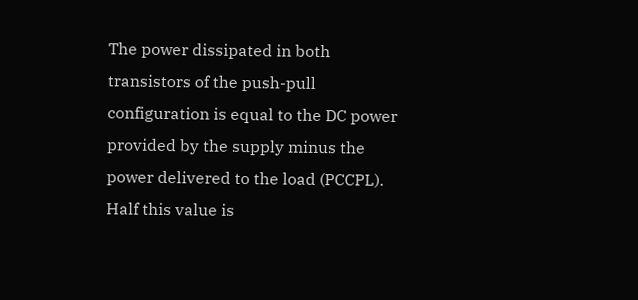The power dissipated in both transistors of the push-pull configuration is equal to the DC power provided by the supply minus the power delivered to the load (PCCPL). Half this value is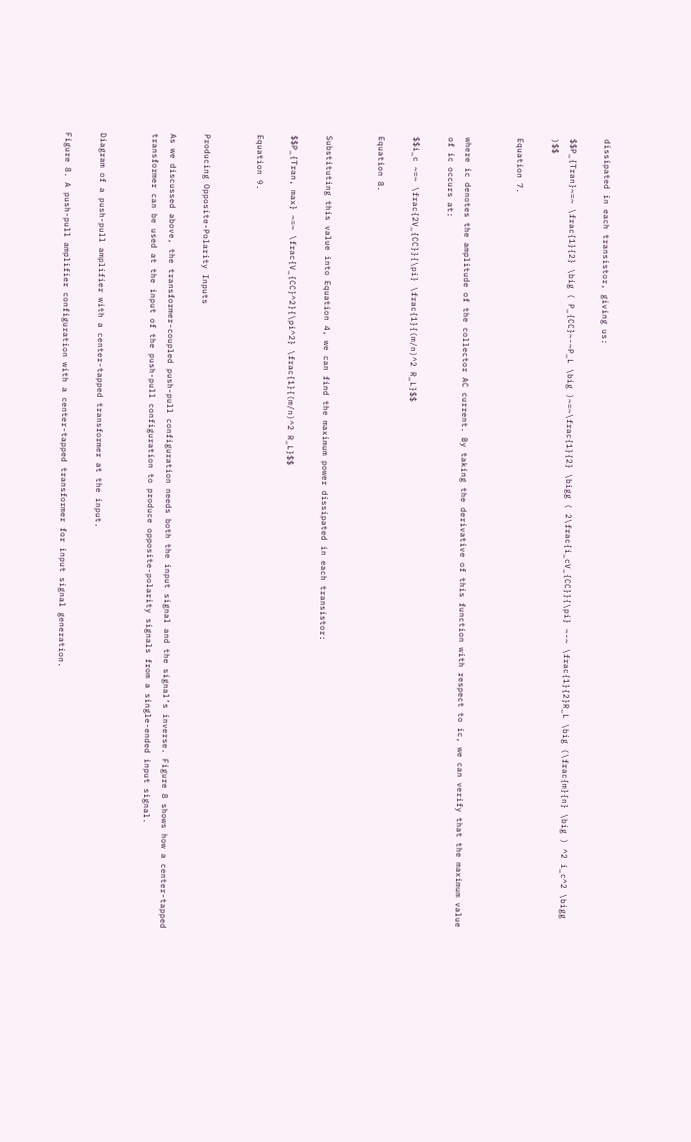dissipated in each transistor, giving us:

$$P_{Tran}~=~ \frac{1}{2} \big ( P_{CC}~-~P_L \big )~=~\frac{1}{2} \bigg ( 2\frac{i_cV_{CC}}{\pi} ~-~ \frac{1}{2}R_L \big (\frac{m}{n} \big ) ^2 i_c^2 \bigg )$$

Equation 7.


where ic denotes the amplitude of the collector AC current. By taking the derivative of this function with respect to ic, we can verify that the maximum value of ic occurs at:

$$i_c ~=~ \frac{2V_{CC}}{\pi} \frac{1}{(m/n)^2 R_L}$$

Equation 8.


Substituting this value into Equation 4, we can find the maximum power dissipated in each transistor:

$$P_{Tran, max} ~=~ \frac{V_{CC}^2}{\pi^2} \frac{1}{(m/n)^2 R_L}$$

Equation 9.


Producing Opposite-Polarity Inputs

As we discussed above, the transformer-coupled push-pull configuration needs both the input signal and the signal’s inverse. Figure 8 shows how a center-tapped transformer can be used at the input of the push-pull configuration to produce opposite-polarity signals from a single-ended input signal.


Diagram of a push-pull amplifier with a center-tapped transformer at the input.

Figure 8. A push-pull amplifier configuration with a center-tapped transformer for input signal generation.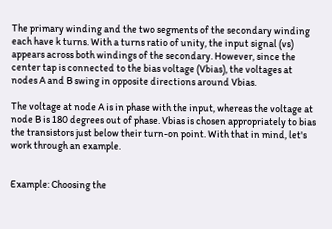The primary winding and the two segments of the secondary winding each have k turns. With a turns ratio of unity, the input signal (vs) appears across both windings of the secondary. However, since the center tap is connected to the bias voltage (Vbias), the voltages at nodes A and B swing in opposite directions around Vbias.

The voltage at node A is in phase with the input, whereas the voltage at node B is 180 degrees out of phase. Vbias is chosen appropriately to bias the transistors just below their turn-on point. With that in mind, let's work through an example.


Example: Choosing the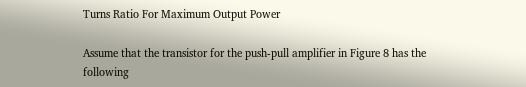Turns Ratio For Maximum Output Power

Assume that the transistor for the push-pull amplifier in Figure 8 has the following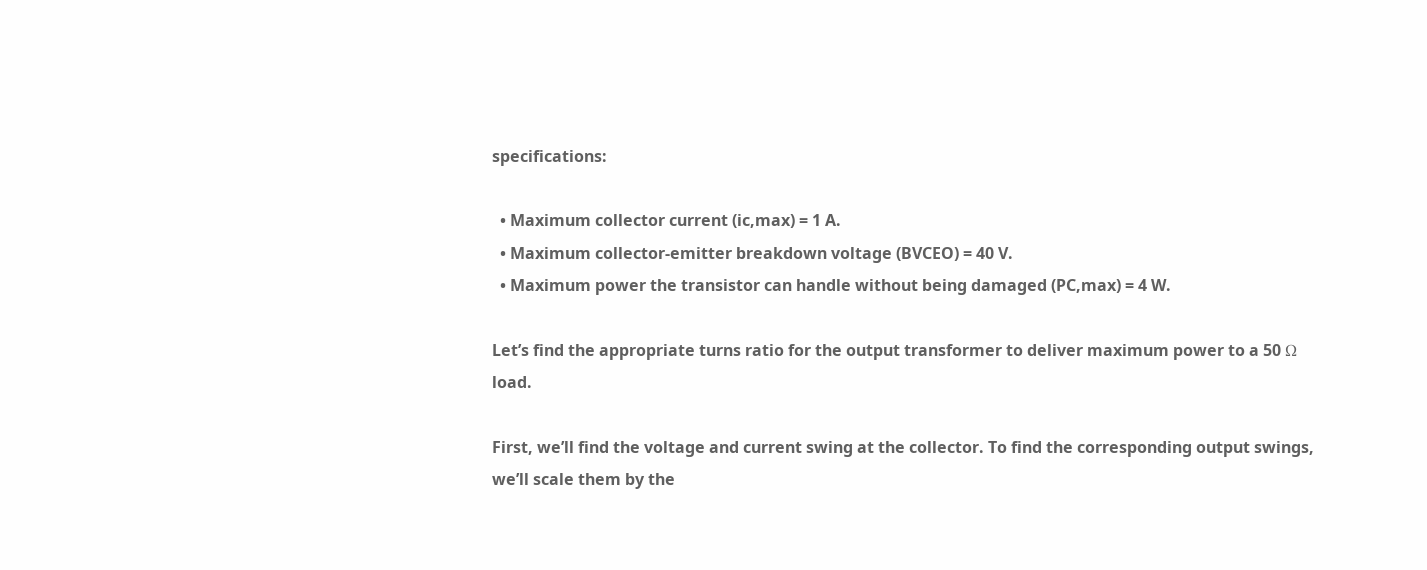specifications:

  • Maximum collector current (ic,max) = 1 A.
  • Maximum collector-emitter breakdown voltage (BVCEO) = 40 V.
  • Maximum power the transistor can handle without being damaged (PC,max) = 4 W.

Let’s find the appropriate turns ratio for the output transformer to deliver maximum power to a 50 Ω load.

First, we’ll find the voltage and current swing at the collector. To find the corresponding output swings, we’ll scale them by the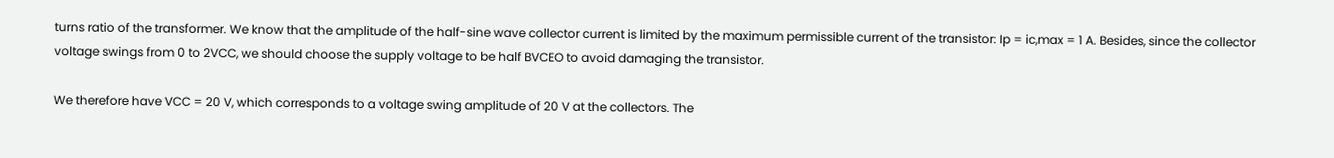turns ratio of the transformer. We know that the amplitude of the half-sine wave collector current is limited by the maximum permissible current of the transistor: Ip = ic,max = 1 A. Besides, since the collector voltage swings from 0 to 2VCC, we should choose the supply voltage to be half BVCEO to avoid damaging the transistor.

We therefore have VCC = 20 V, which corresponds to a voltage swing amplitude of 20 V at the collectors. The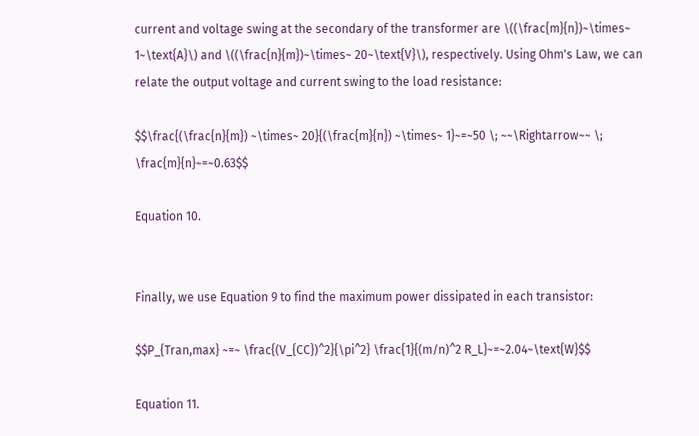current and voltage swing at the secondary of the transformer are \((\frac{m}{n})~\times~ 1~\text{A}\) and \((\frac{n}{m})~\times~ 20~\text{V}\), respectively. Using Ohm's Law, we can relate the output voltage and current swing to the load resistance:

$$\frac{(\frac{n}{m}) ~\times~ 20}{(\frac{m}{n}) ~\times~ 1}~=~50 \; ~~\Rightarrow~~ \; \frac{m}{n}~=~0.63$$

Equation 10.


Finally, we use Equation 9 to find the maximum power dissipated in each transistor:

$$P_{Tran,max} ~=~ \frac{(V_{CC})^2}{\pi^2} \frac{1}{(m/n)^2 R_L}~=~2.04~\text{W}$$

Equation 11.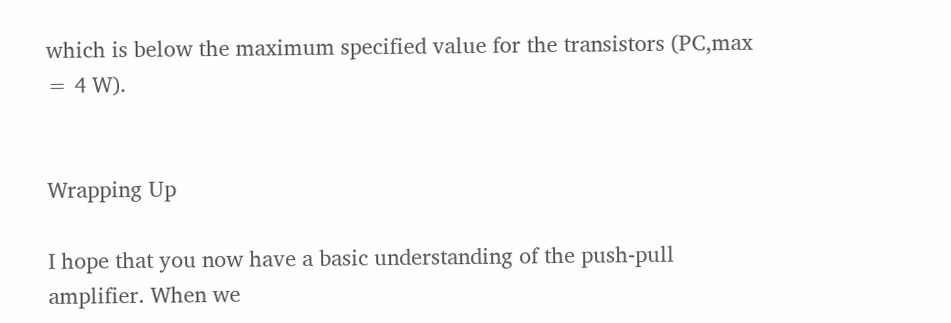which is below the maximum specified value for the transistors (PC,max = 4 W).


Wrapping Up

I hope that you now have a basic understanding of the push-pull amplifier. When we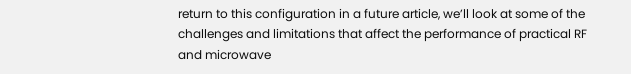return to this configuration in a future article, we’ll look at some of the challenges and limitations that affect the performance of practical RF and microwave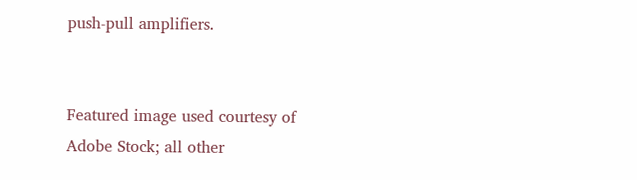push-pull amplifiers.


Featured image used courtesy of Adobe Stock; all other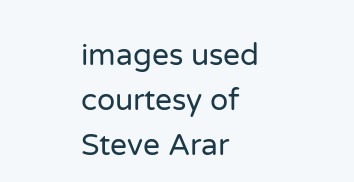images used courtesy of Steve Arar